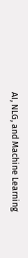AI, NLG, and Machine Learning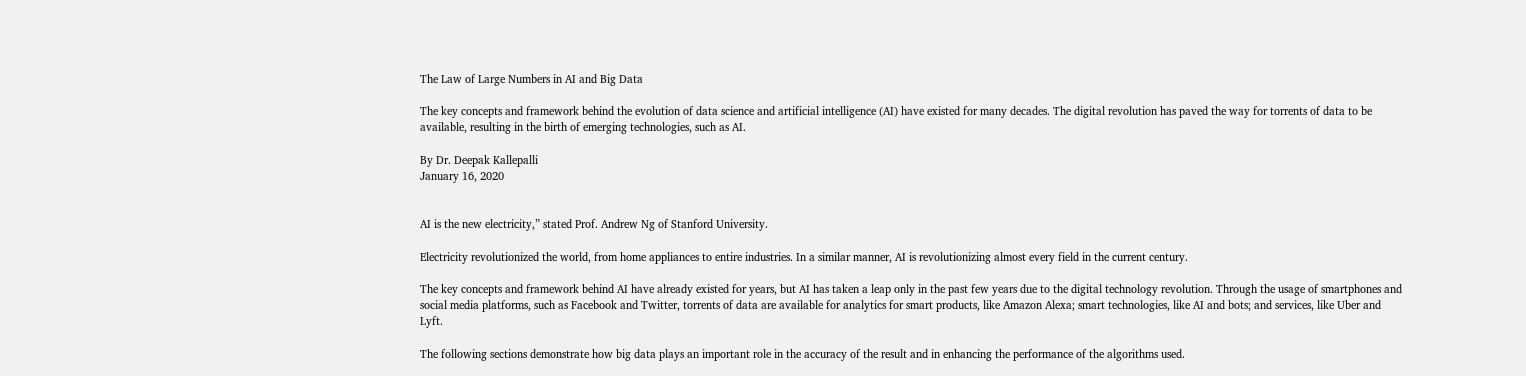The Law of Large Numbers in AI and Big Data

The key concepts and framework behind the evolution of data science and artificial intelligence (AI) have existed for many decades. The digital revolution has paved the way for torrents of data to be available, resulting in the birth of emerging technologies, such as AI.

By Dr. Deepak Kallepalli
January 16, 2020


AI is the new electricity,” stated Prof. Andrew Ng of Stanford University.

Electricity revolutionized the world, from home appliances to entire industries. In a similar manner, AI is revolutionizing almost every field in the current century.

The key concepts and framework behind AI have already existed for years, but AI has taken a leap only in the past few years due to the digital technology revolution. Through the usage of smartphones and social media platforms, such as Facebook and Twitter, torrents of data are available for analytics for smart products, like Amazon Alexa; smart technologies, like AI and bots; and services, like Uber and Lyft.

The following sections demonstrate how big data plays an important role in the accuracy of the result and in enhancing the performance of the algorithms used.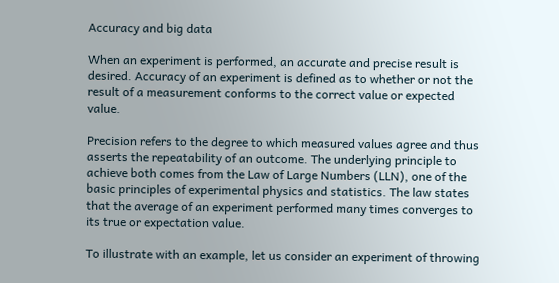Accuracy and big data

When an experiment is performed, an accurate and precise result is desired. Accuracy of an experiment is defined as to whether or not the result of a measurement conforms to the correct value or expected value.

Precision refers to the degree to which measured values agree and thus asserts the repeatability of an outcome. The underlying principle to achieve both comes from the Law of Large Numbers (LLN), one of the basic principles of experimental physics and statistics. The law states that the average of an experiment performed many times converges to its true or expectation value.

To illustrate with an example, let us consider an experiment of throwing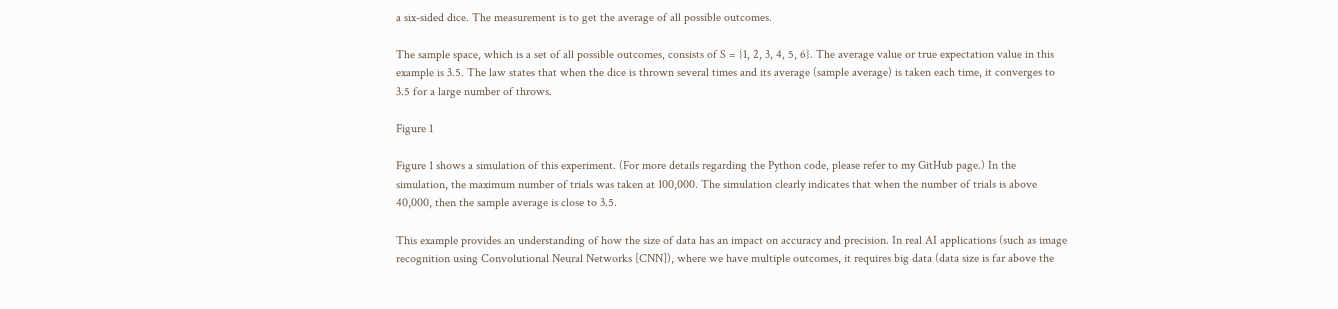a six-sided dice. The measurement is to get the average of all possible outcomes.

The sample space, which is a set of all possible outcomes, consists of S = {1, 2, 3, 4, 5, 6}. The average value or true expectation value in this example is 3.5. The law states that when the dice is thrown several times and its average (sample average) is taken each time, it converges to 3.5 for a large number of throws.

Figure 1

Figure 1 shows a simulation of this experiment. (For more details regarding the Python code, please refer to my GitHub page.) In the simulation, the maximum number of trials was taken at 100,000. The simulation clearly indicates that when the number of trials is above 40,000, then the sample average is close to 3.5.

This example provides an understanding of how the size of data has an impact on accuracy and precision. In real AI applications (such as image recognition using Convolutional Neural Networks [CNN]), where we have multiple outcomes, it requires big data (data size is far above the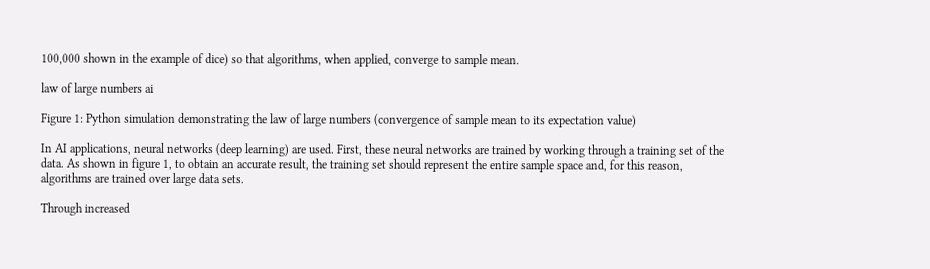100,000 shown in the example of dice) so that algorithms, when applied, converge to sample mean.

law of large numbers ai

Figure 1: Python simulation demonstrating the law of large numbers (convergence of sample mean to its expectation value)

In AI applications, neural networks (deep learning) are used. First, these neural networks are trained by working through a training set of the data. As shown in figure 1, to obtain an accurate result, the training set should represent the entire sample space and, for this reason, algorithms are trained over large data sets.

Through increased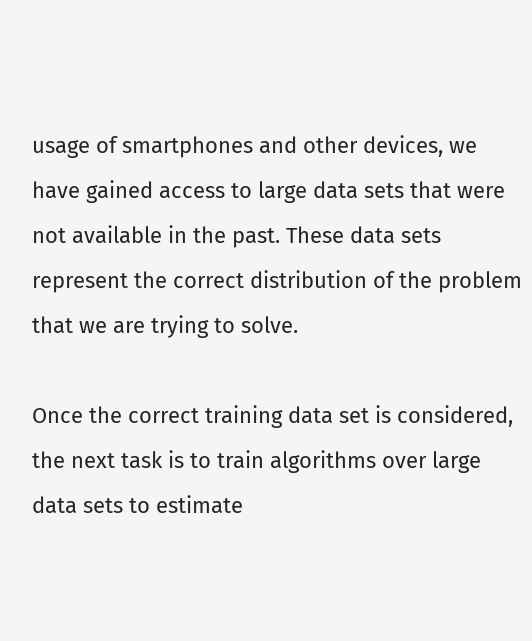usage of smartphones and other devices, we have gained access to large data sets that were not available in the past. These data sets represent the correct distribution of the problem that we are trying to solve.

Once the correct training data set is considered, the next task is to train algorithms over large data sets to estimate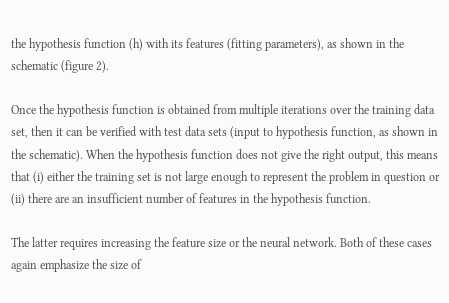the hypothesis function (h) with its features (fitting parameters), as shown in the schematic (figure 2).

Once the hypothesis function is obtained from multiple iterations over the training data set, then it can be verified with test data sets (input to hypothesis function, as shown in the schematic). When the hypothesis function does not give the right output, this means that (i) either the training set is not large enough to represent the problem in question or (ii) there are an insufficient number of features in the hypothesis function.

The latter requires increasing the feature size or the neural network. Both of these cases again emphasize the size of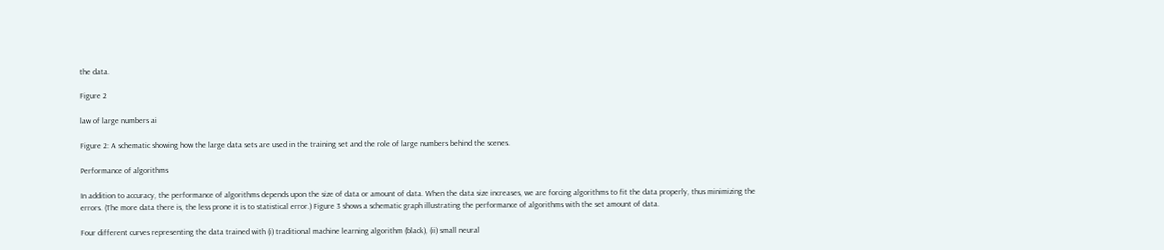the data.

Figure 2

law of large numbers ai

Figure 2: A schematic showing how the large data sets are used in the training set and the role of large numbers behind the scenes.

Performance of algorithms

In addition to accuracy, the performance of algorithms depends upon the size of data or amount of data. When the data size increases, we are forcing algorithms to fit the data properly, thus minimizing the errors. (The more data there is, the less prone it is to statistical error.) Figure 3 shows a schematic graph illustrating the performance of algorithms with the set amount of data.

Four different curves representing the data trained with (i) traditional machine learning algorithm (black), (ii) small neural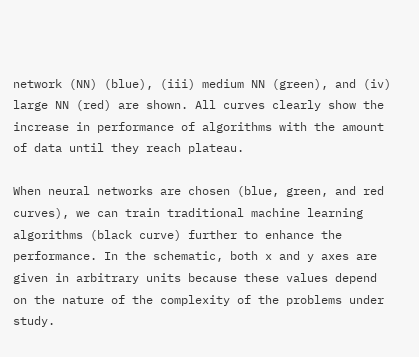network (NN) (blue), (iii) medium NN (green), and (iv) large NN (red) are shown. All curves clearly show the increase in performance of algorithms with the amount of data until they reach plateau.

When neural networks are chosen (blue, green, and red curves), we can train traditional machine learning algorithms (black curve) further to enhance the performance. In the schematic, both x and y axes are given in arbitrary units because these values depend on the nature of the complexity of the problems under study.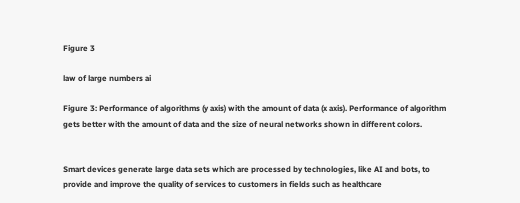Figure 3

law of large numbers ai

Figure 3: Performance of algorithms (y axis) with the amount of data (x axis). Performance of algorithm gets better with the amount of data and the size of neural networks shown in different colors.


Smart devices generate large data sets which are processed by technologies, like AI and bots, to provide and improve the quality of services to customers in fields such as healthcare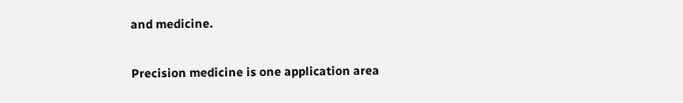and medicine.

Precision medicine is one application area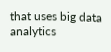that uses big data analytics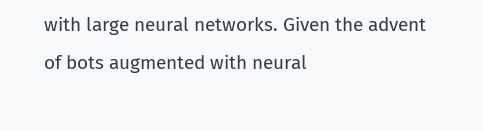with large neural networks. Given the advent of bots augmented with neural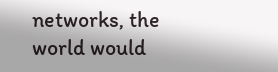networks, the world would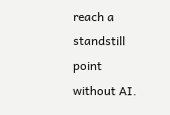reach a standstill point without AI.